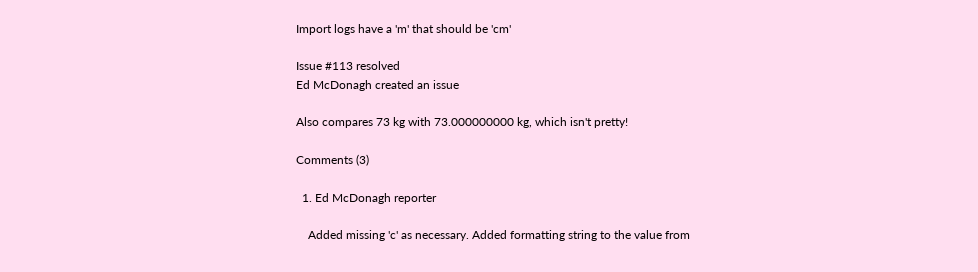Import logs have a 'm' that should be 'cm'

Issue #113 resolved
Ed McDonagh created an issue

Also compares 73 kg with 73.000000000 kg, which isn't pretty!

Comments (3)

  1. Ed McDonagh reporter

    Added missing 'c' as necessary. Added formatting string to the value from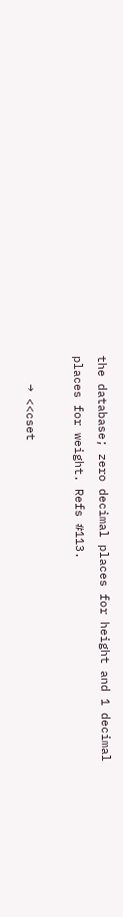the database; zero decimal places for height and 1 decimal places for weight. Refs #113.

    → <<cset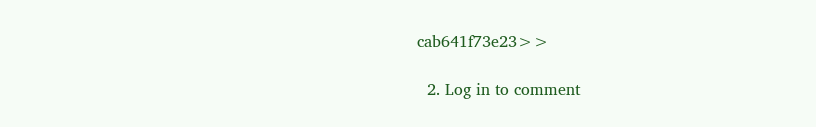cab641f73e23>>

  2. Log in to comment